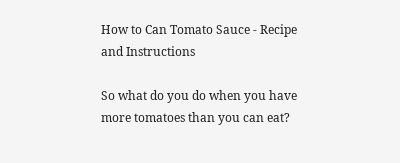How to Can Tomato Sauce - Recipe and Instructions

So what do you do when you have more tomatoes than you can eat?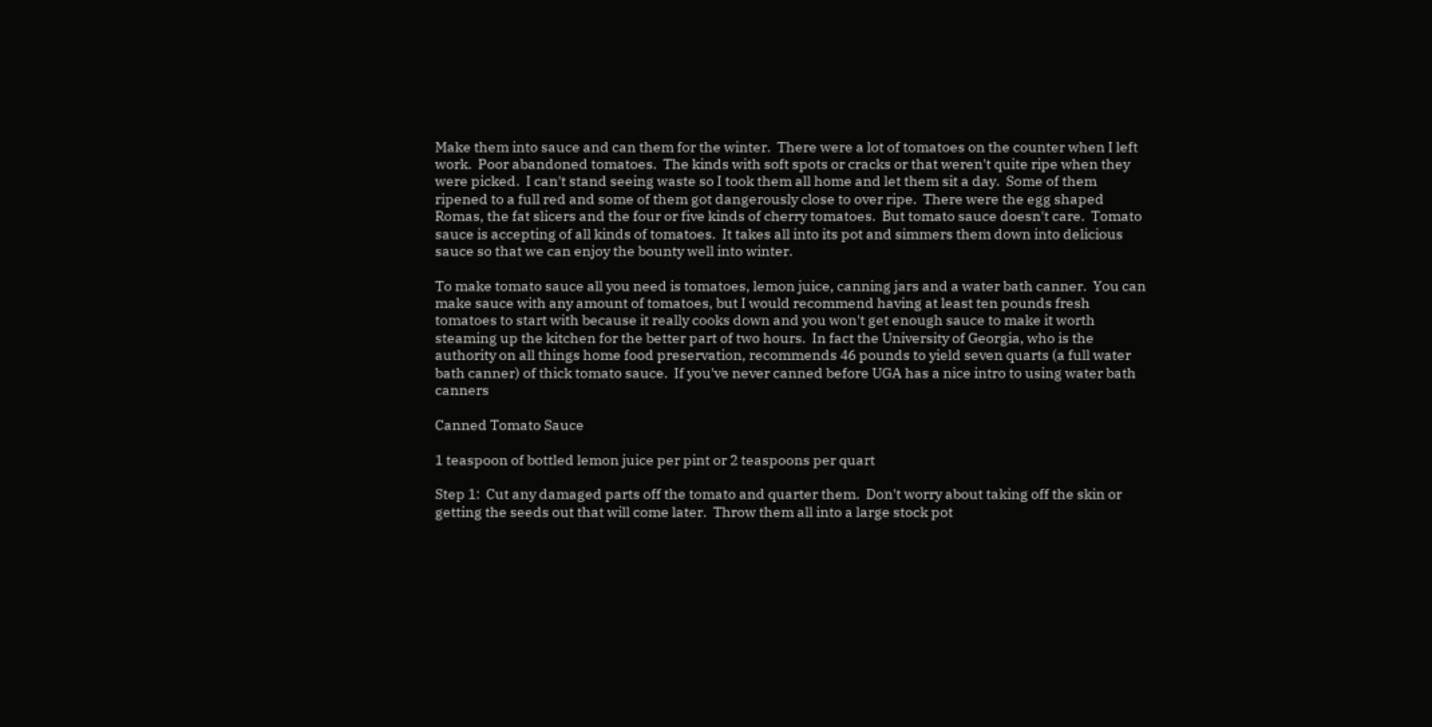Make them into sauce and can them for the winter.  There were a lot of tomatoes on the counter when I left work.  Poor abandoned tomatoes.  The kinds with soft spots or cracks or that weren't quite ripe when they were picked.  I can't stand seeing waste so I took them all home and let them sit a day.  Some of them ripened to a full red and some of them got dangerously close to over ripe.  There were the egg shaped Romas, the fat slicers and the four or five kinds of cherry tomatoes.  But tomato sauce doesn't care.  Tomato sauce is accepting of all kinds of tomatoes.  It takes all into its pot and simmers them down into delicious sauce so that we can enjoy the bounty well into winter.

To make tomato sauce all you need is tomatoes, lemon juice, canning jars and a water bath canner.  You can make sauce with any amount of tomatoes, but I would recommend having at least ten pounds fresh tomatoes to start with because it really cooks down and you won't get enough sauce to make it worth steaming up the kitchen for the better part of two hours.  In fact the University of Georgia, who is the authority on all things home food preservation, recommends 46 pounds to yield seven quarts (a full water bath canner) of thick tomato sauce.  If you've never canned before UGA has a nice intro to using water bath canners

Canned Tomato Sauce

1 teaspoon of bottled lemon juice per pint or 2 teaspoons per quart

Step 1:  Cut any damaged parts off the tomato and quarter them.  Don't worry about taking off the skin or getting the seeds out that will come later.  Throw them all into a large stock pot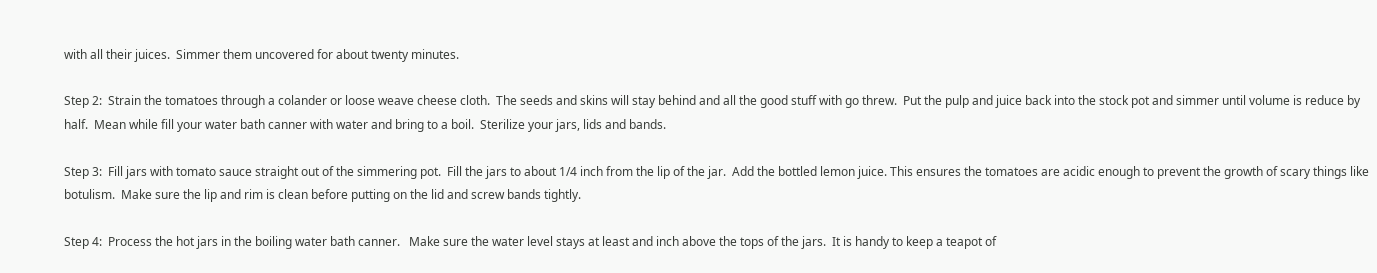with all their juices.  Simmer them uncovered for about twenty minutes.

Step 2:  Strain the tomatoes through a colander or loose weave cheese cloth.  The seeds and skins will stay behind and all the good stuff with go threw.  Put the pulp and juice back into the stock pot and simmer until volume is reduce by half.  Mean while fill your water bath canner with water and bring to a boil.  Sterilize your jars, lids and bands.

Step 3:  Fill jars with tomato sauce straight out of the simmering pot.  Fill the jars to about 1/4 inch from the lip of the jar.  Add the bottled lemon juice. This ensures the tomatoes are acidic enough to prevent the growth of scary things like botulism.  Make sure the lip and rim is clean before putting on the lid and screw bands tightly.

Step 4:  Process the hot jars in the boiling water bath canner.   Make sure the water level stays at least and inch above the tops of the jars.  It is handy to keep a teapot of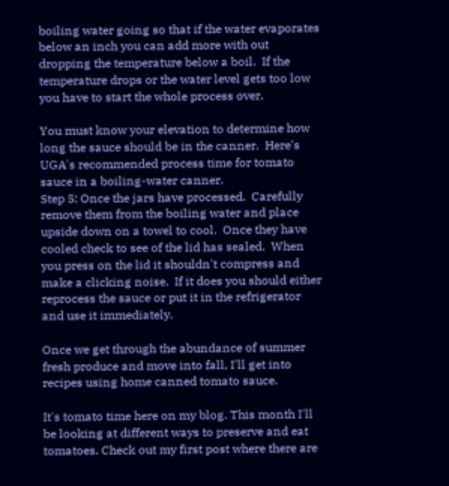boiling water going so that if the water evaporates below an inch you can add more with out dropping the temperature below a boil.  If the temperature drops or the water level gets too low you have to start the whole process over.

You must know your elevation to determine how long the sauce should be in the canner.  Here's UGA's recommended process time for tomato sauce in a boiling-water canner.
Step 5: Once the jars have processed.  Carefully remove them from the boiling water and place upside down on a towel to cool.  Once they have cooled check to see of the lid has sealed.  When you press on the lid it shouldn't compress and make a clicking noise.  If it does you should either reprocess the sauce or put it in the refrigerator and use it immediately.

Once we get through the abundance of summer fresh produce and move into fall, I'll get into recipes using home canned tomato sauce.

It's tomato time here on my blog. This month I'll be looking at different ways to preserve and eat tomatoes. Check out my first post where there are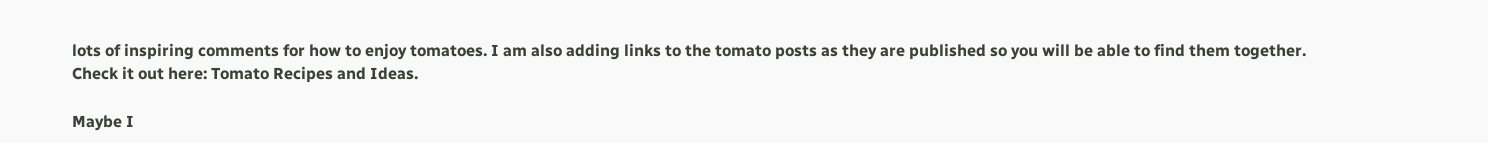lots of inspiring comments for how to enjoy tomatoes. I am also adding links to the tomato posts as they are published so you will be able to find them together. Check it out here: Tomato Recipes and Ideas.

Maybe I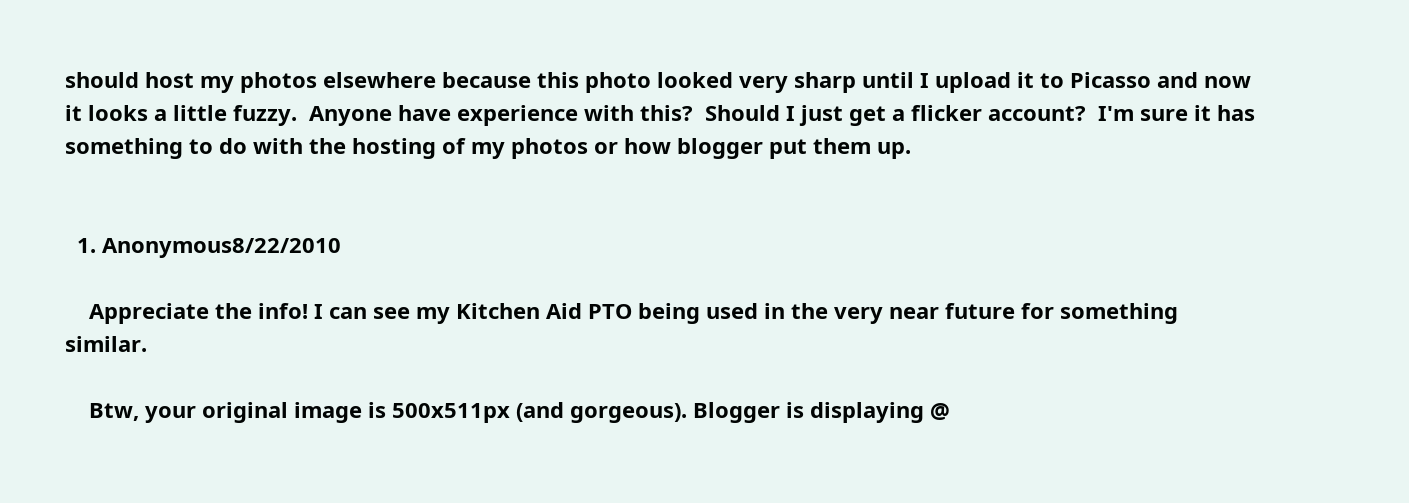should host my photos elsewhere because this photo looked very sharp until I upload it to Picasso and now it looks a little fuzzy.  Anyone have experience with this?  Should I just get a flicker account?  I'm sure it has something to do with the hosting of my photos or how blogger put them up.


  1. Anonymous8/22/2010

    Appreciate the info! I can see my Kitchen Aid PTO being used in the very near future for something similar.

    Btw, your original image is 500x511px (and gorgeous). Blogger is displaying @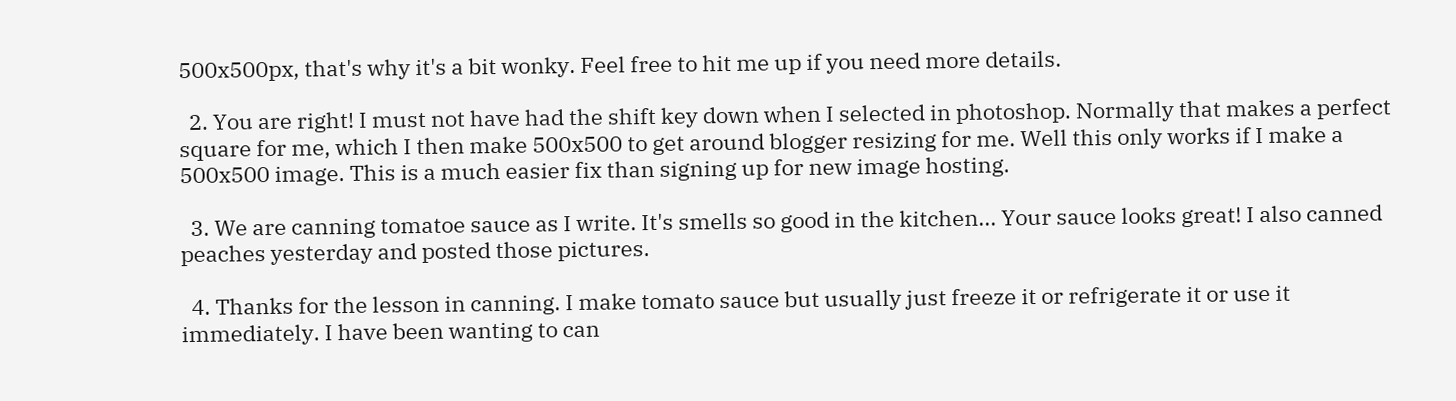500x500px, that's why it's a bit wonky. Feel free to hit me up if you need more details.

  2. You are right! I must not have had the shift key down when I selected in photoshop. Normally that makes a perfect square for me, which I then make 500x500 to get around blogger resizing for me. Well this only works if I make a 500x500 image. This is a much easier fix than signing up for new image hosting.

  3. We are canning tomatoe sauce as I write. It's smells so good in the kitchen... Your sauce looks great! I also canned peaches yesterday and posted those pictures.

  4. Thanks for the lesson in canning. I make tomato sauce but usually just freeze it or refrigerate it or use it immediately. I have been wanting to can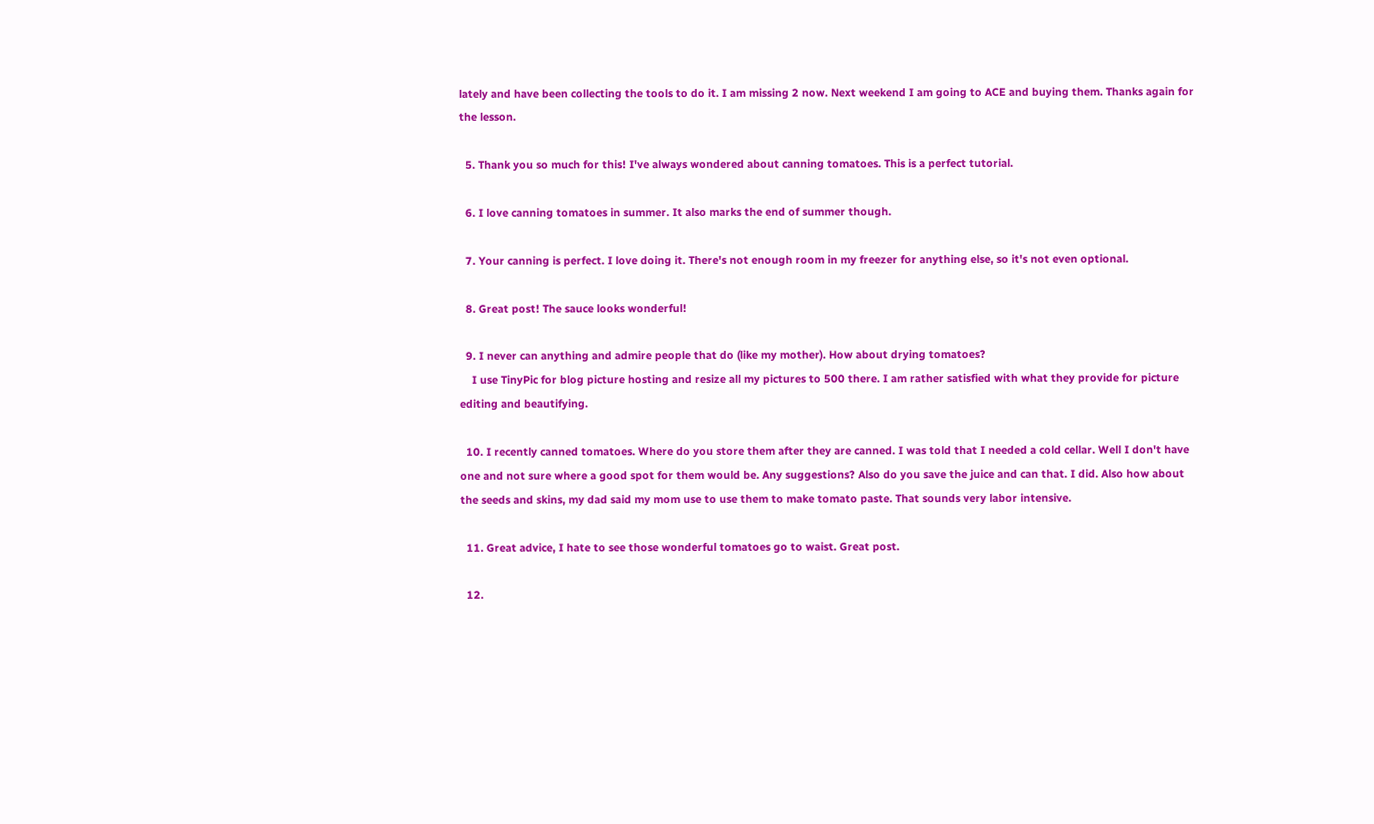lately and have been collecting the tools to do it. I am missing 2 now. Next weekend I am going to ACE and buying them. Thanks again for the lesson.

  5. Thank you so much for this! I've always wondered about canning tomatoes. This is a perfect tutorial.

  6. I love canning tomatoes in summer. It also marks the end of summer though.

  7. Your canning is perfect. I love doing it. There's not enough room in my freezer for anything else, so it's not even optional.

  8. Great post! The sauce looks wonderful!

  9. I never can anything and admire people that do (like my mother). How about drying tomatoes?
    I use TinyPic for blog picture hosting and resize all my pictures to 500 there. I am rather satisfied with what they provide for picture editing and beautifying.

  10. I recently canned tomatoes. Where do you store them after they are canned. I was told that I needed a cold cellar. Well I don't have one and not sure where a good spot for them would be. Any suggestions? Also do you save the juice and can that. I did. Also how about the seeds and skins, my dad said my mom use to use them to make tomato paste. That sounds very labor intensive.

  11. Great advice, I hate to see those wonderful tomatoes go to waist. Great post.

  12.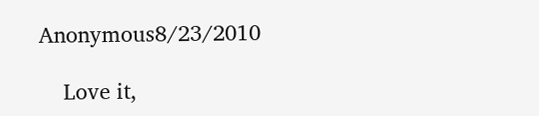Anonymous8/23/2010

    Love it,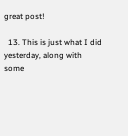great post!

  13. This is just what I did yesterday, along with some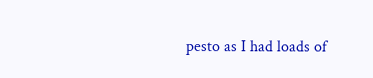pesto as I had loads of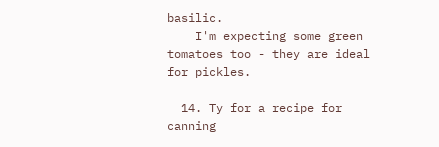basilic.
    I'm expecting some green tomatoes too - they are ideal for pickles.

  14. Ty for a recipe for canning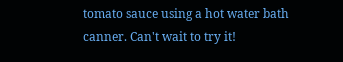tomato sauce using a hot water bath canner. Can't wait to try it!